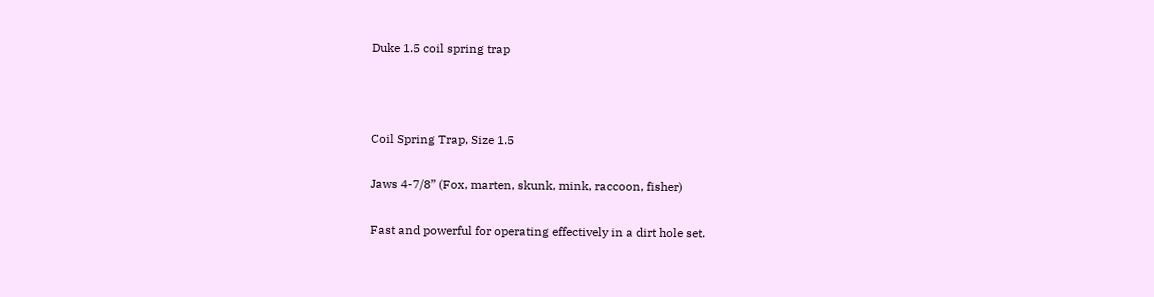Duke 1.5 coil spring trap



Coil Spring Trap, Size 1.5

Jaws 4-7/8” (Fox, marten, skunk, mink, raccoon, fisher)

Fast and powerful for operating effectively in a dirt hole set.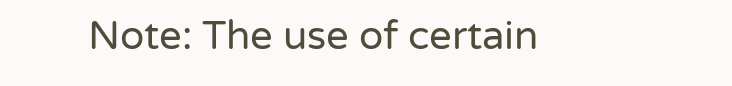Note: The use of certain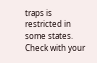traps is restricted in some states. Check with your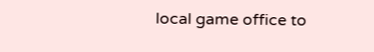local game office to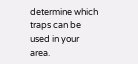determine which traps can be used in your area.